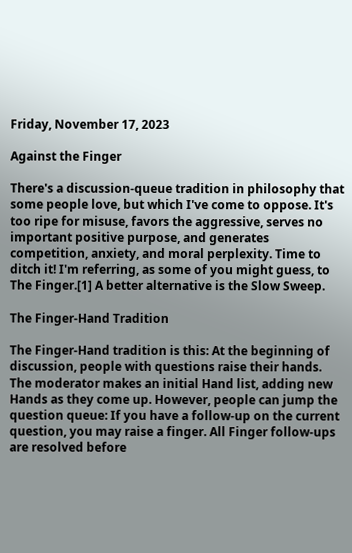Friday, November 17, 2023

Against the Finger

There's a discussion-queue tradition in philosophy that some people love, but which I've come to oppose. It's too ripe for misuse, favors the aggressive, serves no important positive purpose, and generates competition, anxiety, and moral perplexity. Time to ditch it! I'm referring, as some of you might guess, to The Finger.[1] A better alternative is the Slow Sweep.

The Finger-Hand Tradition

The Finger-Hand tradition is this: At the beginning of discussion, people with questions raise their hands. The moderator makes an initial Hand list, adding new Hands as they come up. However, people can jump the question queue: If you have a follow-up on the current question, you may raise a finger. All Finger follow-ups are resolved before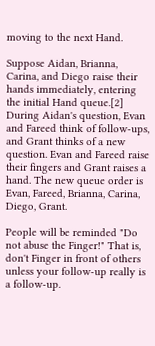moving to the next Hand.

Suppose Aidan, Brianna, Carina, and Diego raise their hands immediately, entering the initial Hand queue.[2] During Aidan's question, Evan and Fareed think of follow-ups, and Grant thinks of a new question. Evan and Fareed raise their fingers and Grant raises a hand. The new queue order is Evan, Fareed, Brianna, Carina, Diego, Grant.

People will be reminded "Do not abuse the Finger!" That is, don't Finger in front of others unless your follow-up really is a follow-up.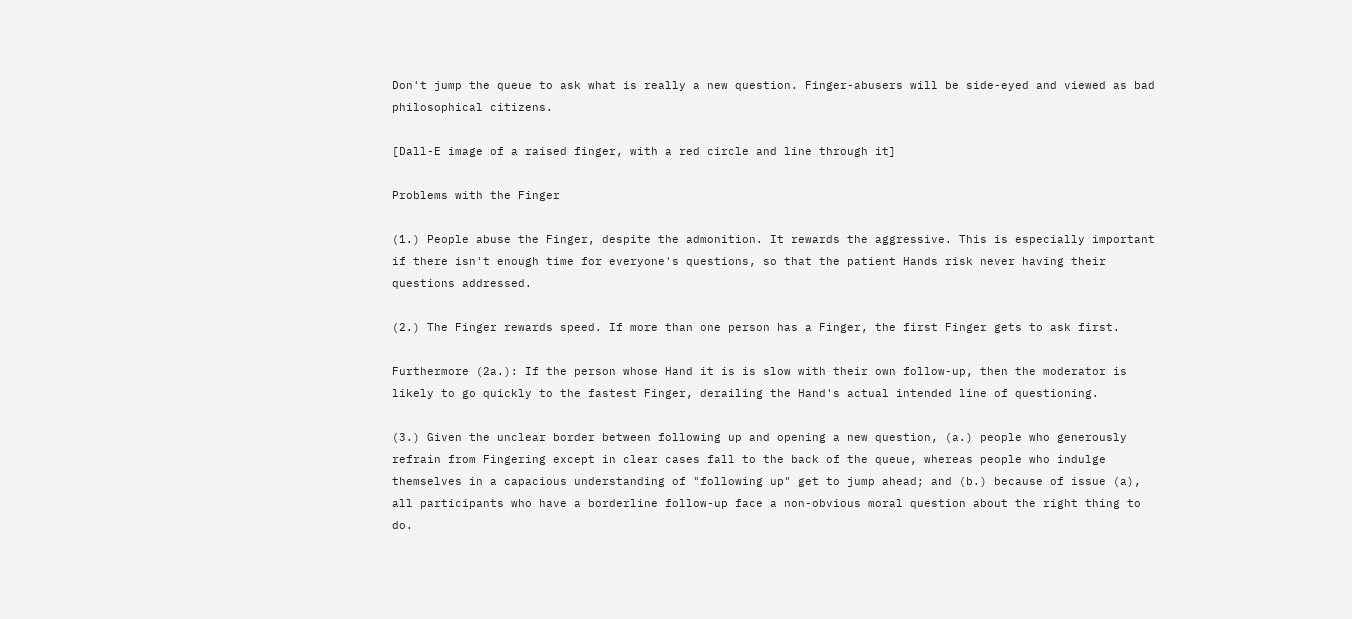Don't jump the queue to ask what is really a new question. Finger-abusers will be side-eyed and viewed as bad philosophical citizens.

[Dall-E image of a raised finger, with a red circle and line through it]

Problems with the Finger

(1.) People abuse the Finger, despite the admonition. It rewards the aggressive. This is especially important if there isn't enough time for everyone's questions, so that the patient Hands risk never having their questions addressed.

(2.) The Finger rewards speed. If more than one person has a Finger, the first Finger gets to ask first.

Furthermore (2a.): If the person whose Hand it is is slow with their own follow-up, then the moderator is likely to go quickly to the fastest Finger, derailing the Hand's actual intended line of questioning.

(3.) Given the unclear border between following up and opening a new question, (a.) people who generously refrain from Fingering except in clear cases fall to the back of the queue, whereas people who indulge themselves in a capacious understanding of "following up" get to jump ahead; and (b.) because of issue (a), all participants who have a borderline follow-up face a non-obvious moral question about the right thing to do.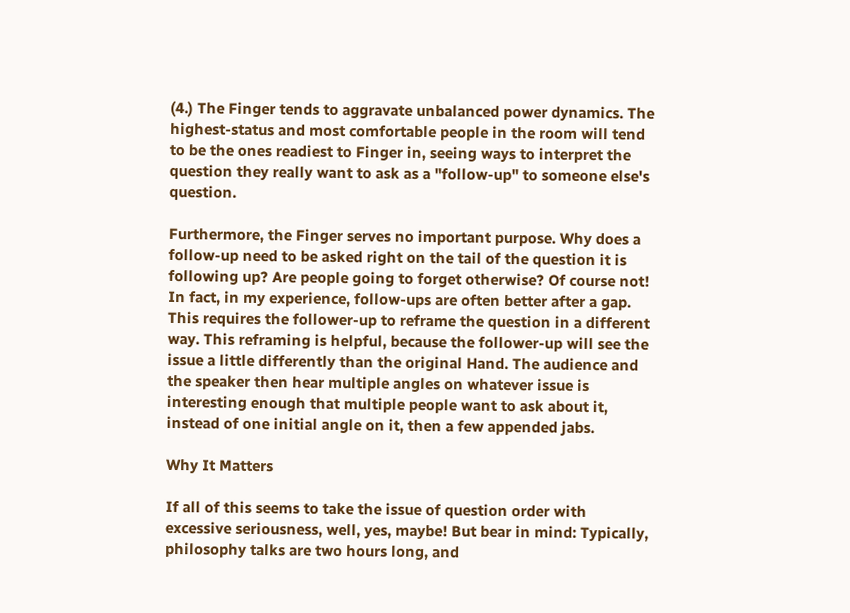(4.) The Finger tends to aggravate unbalanced power dynamics. The highest-status and most comfortable people in the room will tend to be the ones readiest to Finger in, seeing ways to interpret the question they really want to ask as a "follow-up" to someone else's question.

Furthermore, the Finger serves no important purpose. Why does a follow-up need to be asked right on the tail of the question it is following up? Are people going to forget otherwise? Of course not! In fact, in my experience, follow-ups are often better after a gap. This requires the follower-up to reframe the question in a different way. This reframing is helpful, because the follower-up will see the issue a little differently than the original Hand. The audience and the speaker then hear multiple angles on whatever issue is interesting enough that multiple people want to ask about it, instead of one initial angle on it, then a few appended jabs.

Why It Matters

If all of this seems to take the issue of question order with excessive seriousness, well, yes, maybe! But bear in mind: Typically, philosophy talks are two hours long, and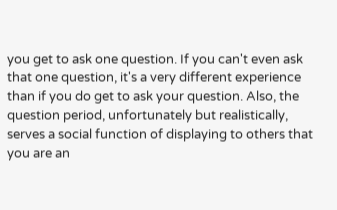you get to ask one question. If you can't even ask that one question, it's a very different experience than if you do get to ask your question. Also, the question period, unfortunately but realistically, serves a social function of displaying to others that you are an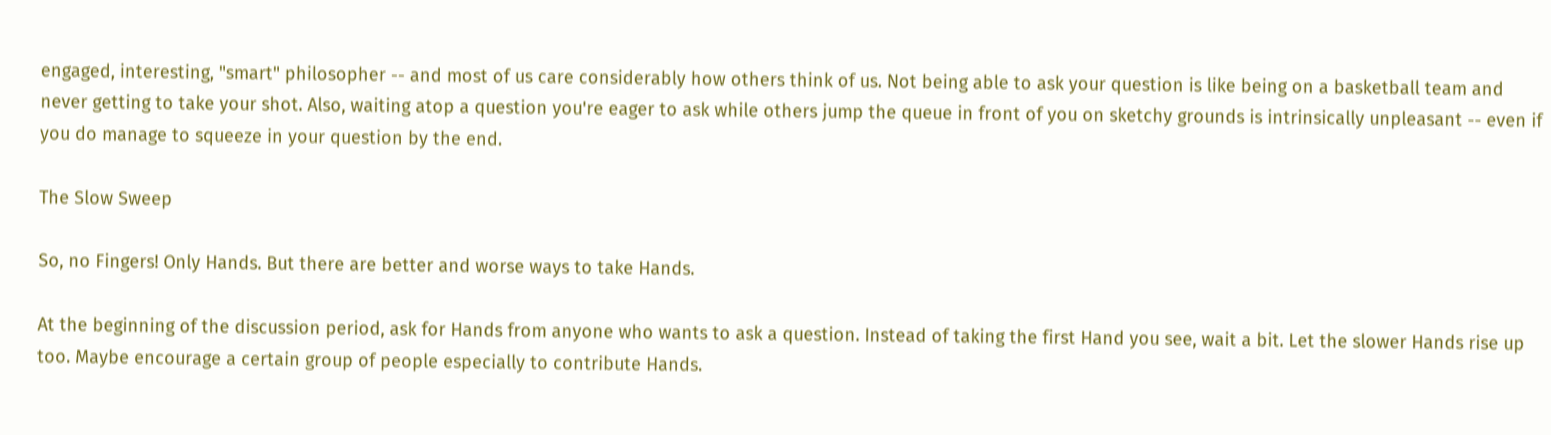engaged, interesting, "smart" philosopher -- and most of us care considerably how others think of us. Not being able to ask your question is like being on a basketball team and never getting to take your shot. Also, waiting atop a question you're eager to ask while others jump the queue in front of you on sketchy grounds is intrinsically unpleasant -- even if you do manage to squeeze in your question by the end.

The Slow Sweep

So, no Fingers! Only Hands. But there are better and worse ways to take Hands.

At the beginning of the discussion period, ask for Hands from anyone who wants to ask a question. Instead of taking the first Hand you see, wait a bit. Let the slower Hands rise up too. Maybe encourage a certain group of people especially to contribute Hands.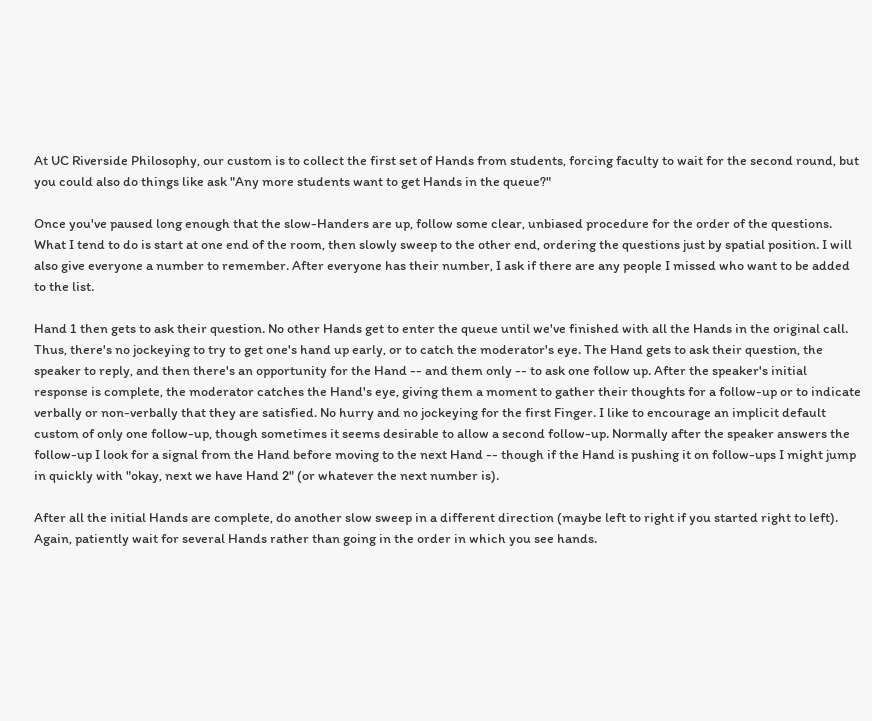At UC Riverside Philosophy, our custom is to collect the first set of Hands from students, forcing faculty to wait for the second round, but you could also do things like ask "Any more students want to get Hands in the queue?"

Once you've paused long enough that the slow-Handers are up, follow some clear, unbiased procedure for the order of the questions. What I tend to do is start at one end of the room, then slowly sweep to the other end, ordering the questions just by spatial position. I will also give everyone a number to remember. After everyone has their number, I ask if there are any people I missed who want to be added to the list.

Hand 1 then gets to ask their question. No other Hands get to enter the queue until we've finished with all the Hands in the original call. Thus, there's no jockeying to try to get one's hand up early, or to catch the moderator's eye. The Hand gets to ask their question, the speaker to reply, and then there's an opportunity for the Hand -- and them only -- to ask one follow up. After the speaker's initial response is complete, the moderator catches the Hand's eye, giving them a moment to gather their thoughts for a follow-up or to indicate verbally or non-verbally that they are satisfied. No hurry and no jockeying for the first Finger. I like to encourage an implicit default custom of only one follow-up, though sometimes it seems desirable to allow a second follow-up. Normally after the speaker answers the follow-up I look for a signal from the Hand before moving to the next Hand -- though if the Hand is pushing it on follow-ups I might jump in quickly with "okay, next we have Hand 2" (or whatever the next number is).

After all the initial Hands are complete, do another slow sweep in a different direction (maybe left to right if you started right to left). Again, patiently wait for several Hands rather than going in the order in which you see hands.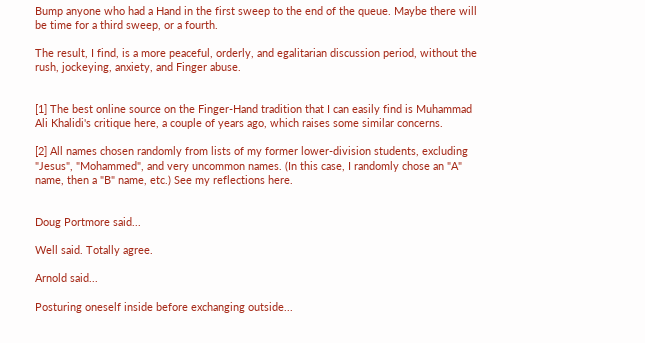Bump anyone who had a Hand in the first sweep to the end of the queue. Maybe there will be time for a third sweep, or a fourth.

The result, I find, is a more peaceful, orderly, and egalitarian discussion period, without the rush, jockeying, anxiety, and Finger abuse.


[1] The best online source on the Finger-Hand tradition that I can easily find is Muhammad Ali Khalidi's critique here, a couple of years ago, which raises some similar concerns.

[2] All names chosen randomly from lists of my former lower-division students, excluding "Jesus", "Mohammed", and very uncommon names. (In this case, I randomly chose an "A" name, then a "B" name, etc.) See my reflections here.


Doug Portmore said...

Well said. Totally agree.

Arnold said...

Posturing oneself inside before exchanging outside...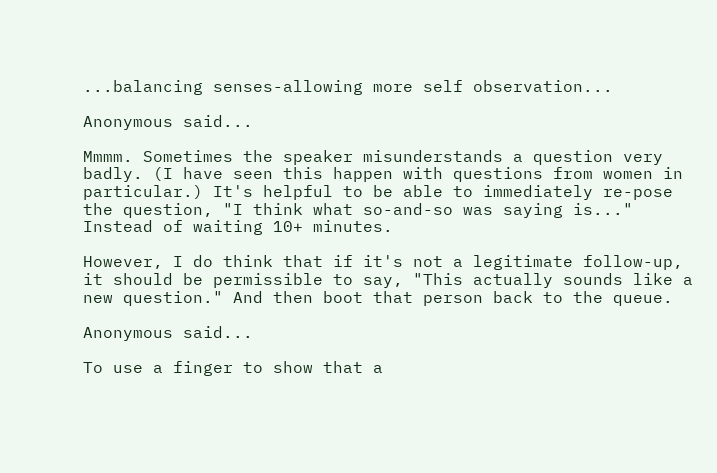...balancing senses-allowing more self observation...

Anonymous said...

Mmmm. Sometimes the speaker misunderstands a question very badly. (I have seen this happen with questions from women in particular.) It's helpful to be able to immediately re-pose the question, "I think what so-and-so was saying is..." Instead of waiting 10+ minutes.

However, I do think that if it's not a legitimate follow-up, it should be permissible to say, "This actually sounds like a new question." And then boot that person back to the queue.

Anonymous said...

To use a finger to show that a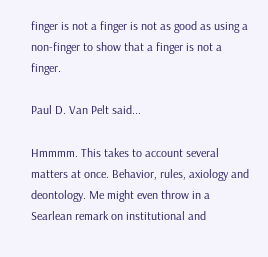finger is not a finger is not as good as using a non-finger to show that a finger is not a finger.

Paul D. Van Pelt said...

Hmmmm. This takes to account several matters at once. Behavior, rules, axiology and deontology. Me might even throw in a Searlean remark on institutional and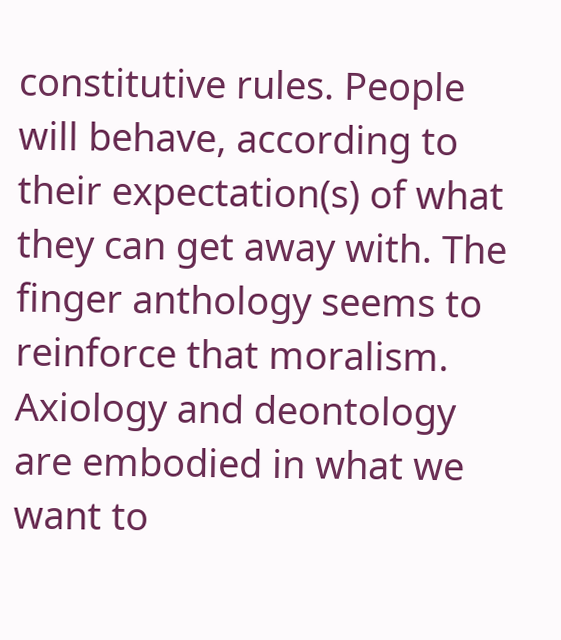constitutive rules. People will behave, according to their expectation(s) of what they can get away with. The finger anthology seems to reinforce that moralism. Axiology and deontology are embodied in what we want to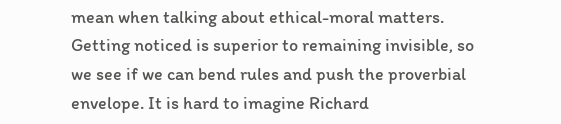mean when talking about ethical-moral matters. Getting noticed is superior to remaining invisible, so we see if we can bend rules and push the proverbial envelope. It is hard to imagine Richard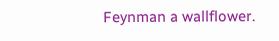Feynman a wallflower.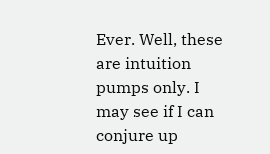Ever. Well, these are intuition pumps only. I may see if I can conjure up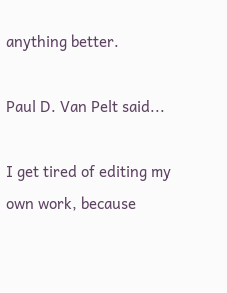anything better.

Paul D. Van Pelt said...

I get tired of editing my own work, because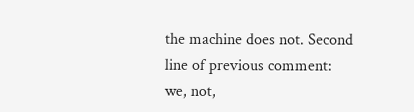the machine does not. Second line of previous comment: we, not,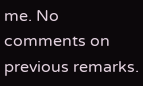me. No comments on previous remarks.